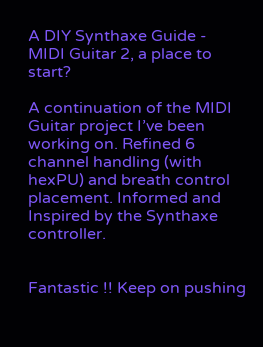A DIY Synthaxe Guide - MIDI Guitar 2, a place to start?

A continuation of the MIDI Guitar project I’ve been working on. Refined 6 channel handling (with hexPU) and breath control placement. Informed and Inspired by the Synthaxe controller.


Fantastic !! Keep on pushing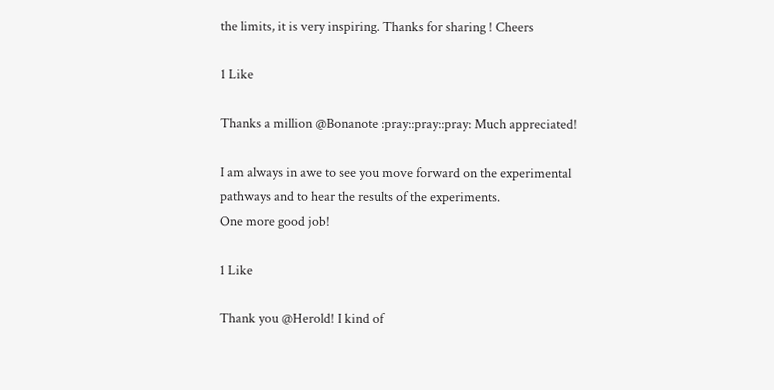the limits, it is very inspiring. Thanks for sharing ! Cheers

1 Like

Thanks a million @Bonanote :pray::pray::pray: Much appreciated!

I am always in awe to see you move forward on the experimental pathways and to hear the results of the experiments.
One more good job!

1 Like

Thank you @Herold! I kind of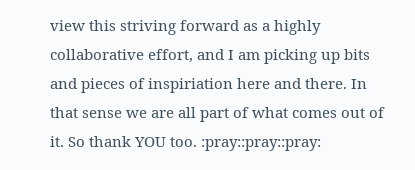view this striving forward as a highly collaborative effort, and I am picking up bits and pieces of inspiriation here and there. In that sense we are all part of what comes out of it. So thank YOU too. :pray::pray::pray: